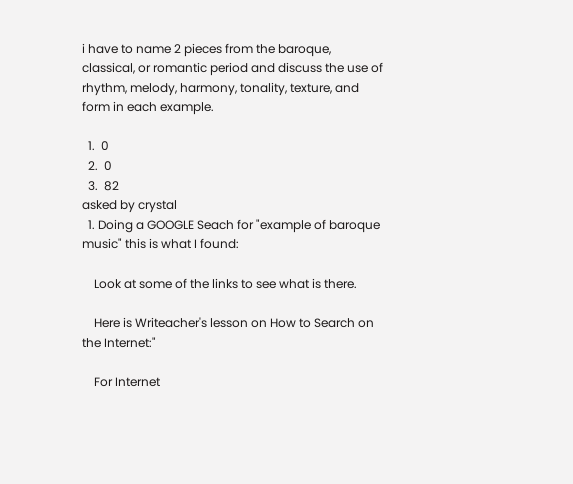i have to name 2 pieces from the baroque, classical, or romantic period and discuss the use of rhythm, melody, harmony, tonality, texture, and form in each example.

  1.  0
  2.  0
  3.  82
asked by crystal
  1. Doing a GOOGLE Seach for "example of baroque music" this is what I found:

    Look at some of the links to see what is there.

    Here is Writeacher's lesson on How to Search on the Internet:"

    For Internet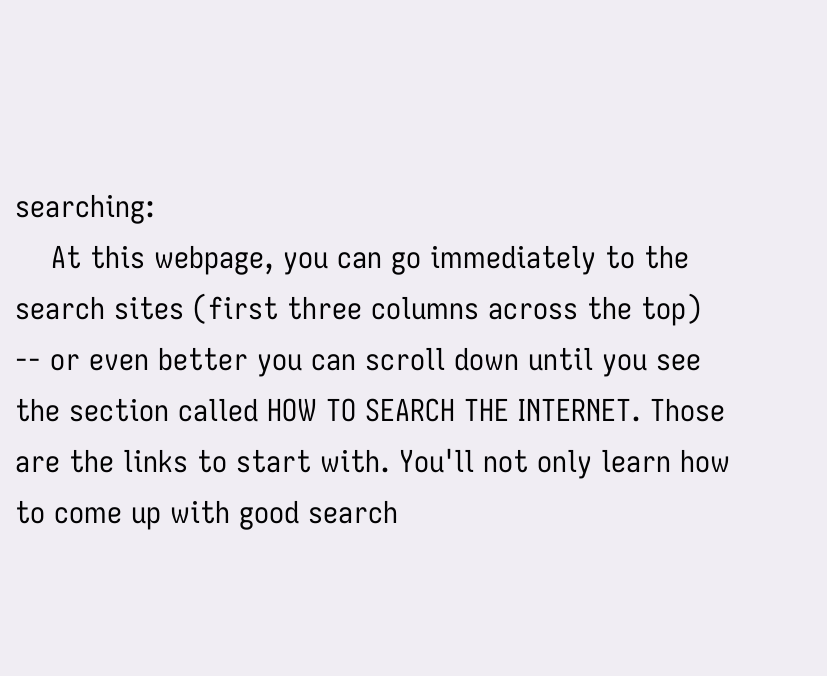searching:
    At this webpage, you can go immediately to the search sites (first three columns across the top) -- or even better you can scroll down until you see the section called HOW TO SEARCH THE INTERNET. Those are the links to start with. You'll not only learn how to come up with good search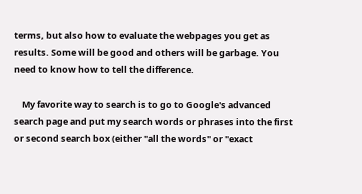terms, but also how to evaluate the webpages you get as results. Some will be good and others will be garbage. You need to know how to tell the difference.

    My favorite way to search is to go to Google's advanced search page and put my search words or phrases into the first or second search box (either "all the words" or "exact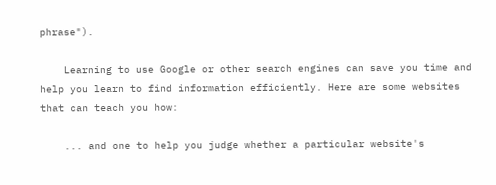phrase").

    Learning to use Google or other search engines can save you time and help you learn to find information efficiently. Here are some websites that can teach you how:

    ... and one to help you judge whether a particular website's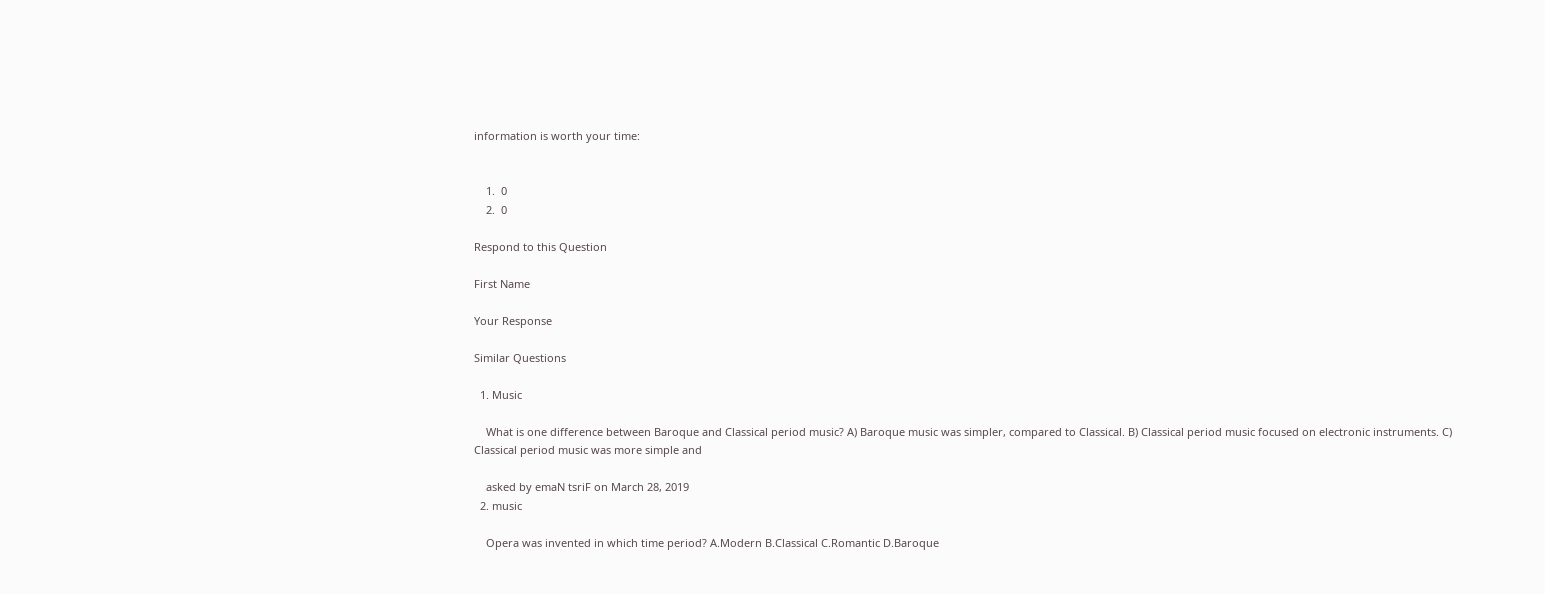information is worth your time:


    1.  0
    2.  0

Respond to this Question

First Name

Your Response

Similar Questions

  1. Music

    What is one difference between Baroque and Classical period music? A) Baroque music was simpler, compared to Classical. B) Classical period music focused on electronic instruments. C) Classical period music was more simple and

    asked by emaN tsriF on March 28, 2019
  2. music

    Opera was invented in which time period? A.Modern B.Classical C.Romantic D.Baroque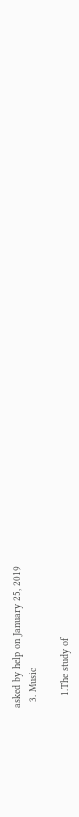asked by help on January 25, 2019
  3. Music

    1.The study of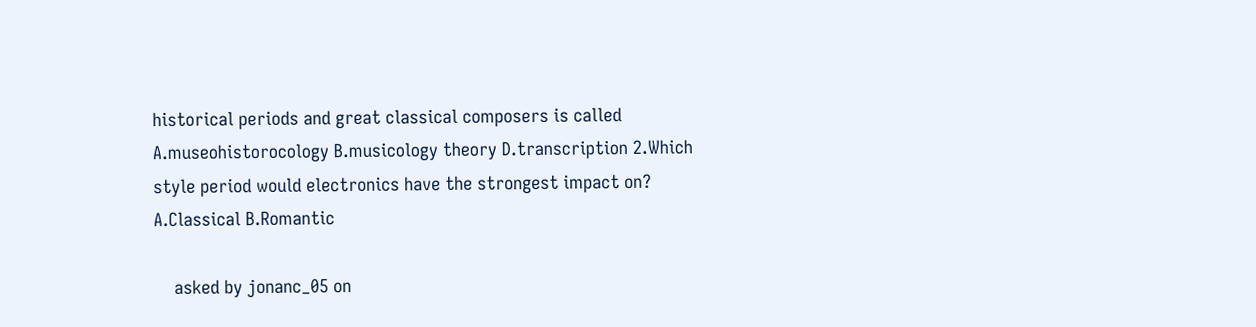historical periods and great classical composers is called A.museohistorocology B.musicology theory D.transcription 2.Which style period would electronics have the strongest impact on? A.Classical B.Romantic

    asked by jonanc_05 on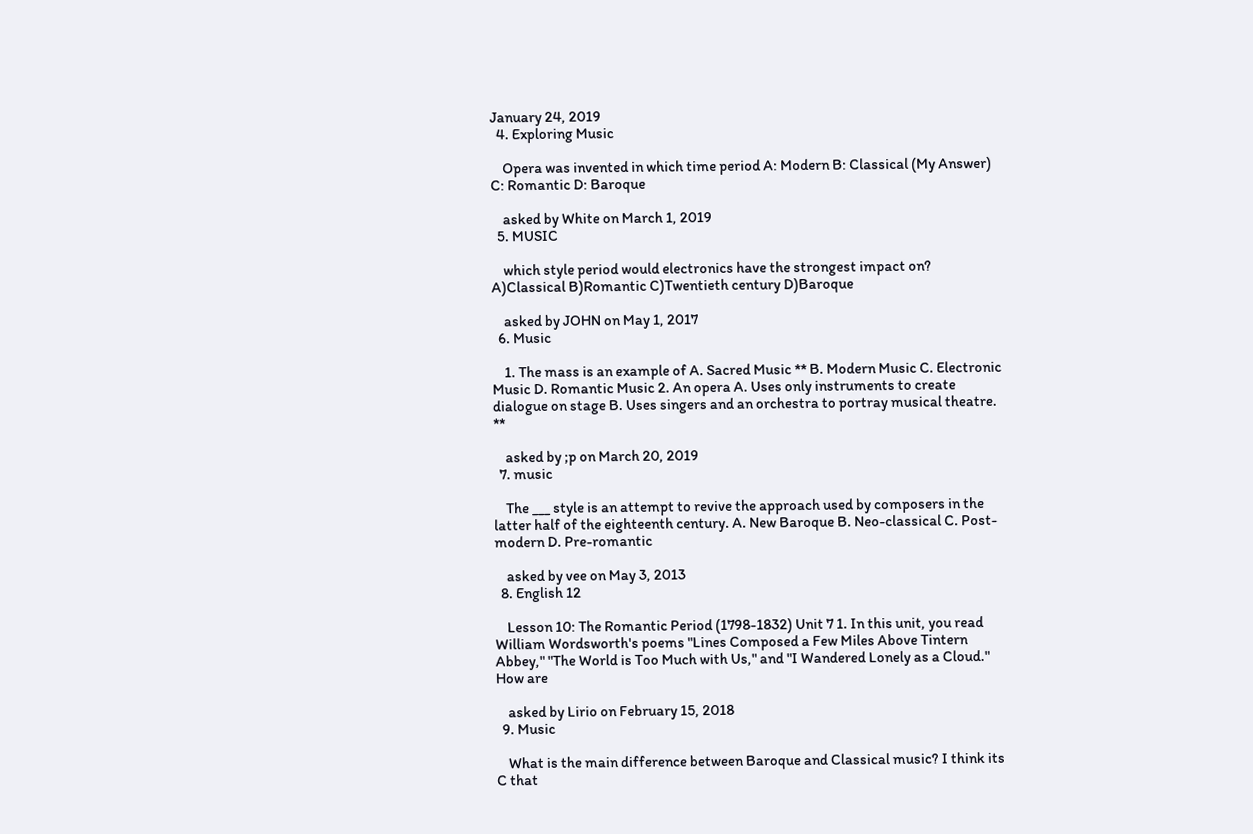January 24, 2019
  4. Exploring Music

    Opera was invented in which time period A: Modern B: Classical (My Answer) C: Romantic D: Baroque

    asked by White on March 1, 2019
  5. MUSIC

    which style period would electronics have the strongest impact on? A)Classical B)Romantic C)Twentieth century D)Baroque

    asked by JOHN on May 1, 2017
  6. Music

    1. The mass is an example of A. Sacred Music ** B. Modern Music C. Electronic Music D. Romantic Music 2. An opera A. Uses only instruments to create dialogue on stage B. Uses singers and an orchestra to portray musical theatre. **

    asked by ;p on March 20, 2019
  7. music

    The ___ style is an attempt to revive the approach used by composers in the latter half of the eighteenth century. A. New Baroque B. Neo-classical C. Post-modern D. Pre-romantic

    asked by vee on May 3, 2013
  8. English 12

    Lesson 10: The Romantic Period (1798-1832) Unit 7 1. In this unit, you read William Wordsworth's poems "Lines Composed a Few Miles Above Tintern Abbey," "The World is Too Much with Us," and "I Wandered Lonely as a Cloud." How are

    asked by Lirio on February 15, 2018
  9. Music

    What is the main difference between Baroque and Classical music? I think its C that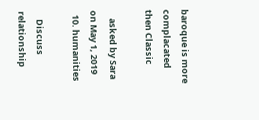baroque is more complacated then Classic

    asked by Sara on May 1, 2019
  10. humanities

    Discuss relationship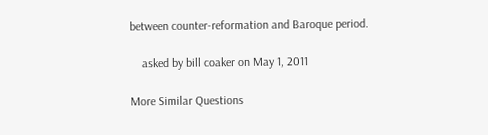between counter-reformation and Baroque period.

    asked by bill coaker on May 1, 2011

More Similar Questions